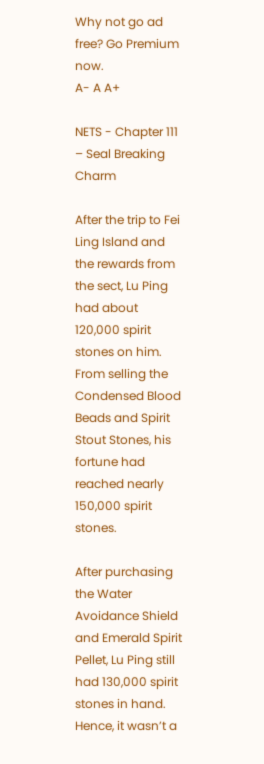Why not go ad free? Go Premium now.
A- A A+

NETS - Chapter 111 – Seal Breaking Charm

After the trip to Fei Ling Island and the rewards from the sect, Lu Ping had about 120,000 spirit stones on him. From selling the Condensed Blood Beads and Spirit Stout Stones, his fortune had reached nearly 150,000 spirit stones.

After purchasing the Water Avoidance Shield and Emerald Spirit Pellet, Lu Ping still had 130,000 spirit stones in hand. Hence, it wasn’t a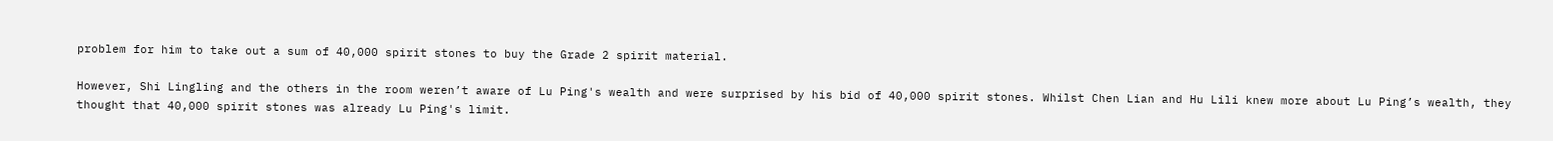problem for him to take out a sum of 40,000 spirit stones to buy the Grade 2 spirit material.

However, Shi Lingling and the others in the room weren’t aware of Lu Ping's wealth and were surprised by his bid of 40,000 spirit stones. Whilst Chen Lian and Hu Lili knew more about Lu Ping’s wealth, they thought that 40,000 spirit stones was already Lu Ping's limit.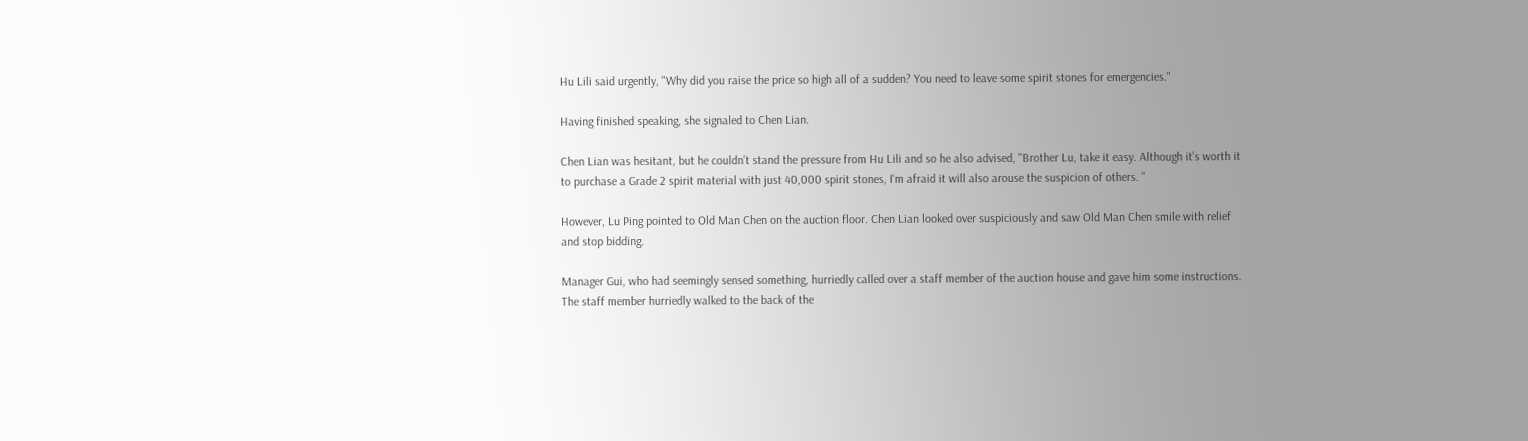Hu Lili said urgently, "Why did you raise the price so high all of a sudden? You need to leave some spirit stones for emergencies."

Having finished speaking, she signaled to Chen Lian.

Chen Lian was hesitant, but he couldn’t stand the pressure from Hu Lili and so he also advised, "Brother Lu, take it easy. Although it’s worth it to purchase a Grade 2 spirit material with just 40,000 spirit stones, I'm afraid it will also arouse the suspicion of others. "

However, Lu Ping pointed to Old Man Chen on the auction floor. Chen Lian looked over suspiciously and saw Old Man Chen smile with relief and stop bidding.

Manager Gui, who had seemingly sensed something, hurriedly called over a staff member of the auction house and gave him some instructions. The staff member hurriedly walked to the back of the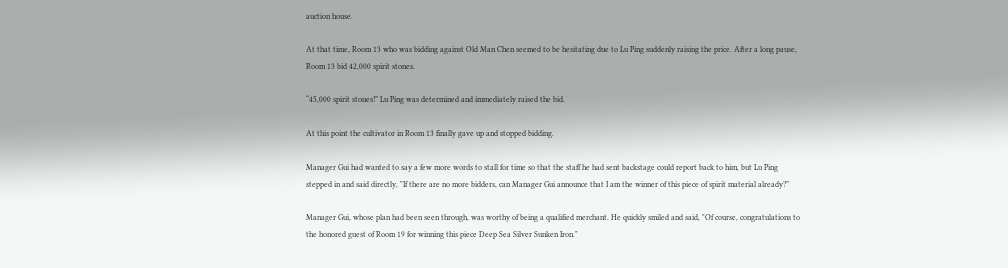auction house.

At that time, Room 13 who was bidding against Old Man Chen seemed to be hesitating due to Lu Ping suddenly raising the price. After a long pause, Room 13 bid 42,000 spirit stones.

“45,000 spirit stones!” Lu Ping was determined and immediately raised the bid.

At this point the cultivator in Room 13 finally gave up and stopped bidding.

Manager Gui had wanted to say a few more words to stall for time so that the staff he had sent backstage could report back to him, but Lu Ping stepped in and said directly, "If there are no more bidders, can Manager Gui announce that I am the winner of this piece of spirit material already?”

Manager Gui, whose plan had been seen through, was worthy of being a qualified merchant. He quickly smiled and said, "Of course, congratulations to the honored guest of Room 19 for winning this piece Deep Sea Silver Sunken Iron."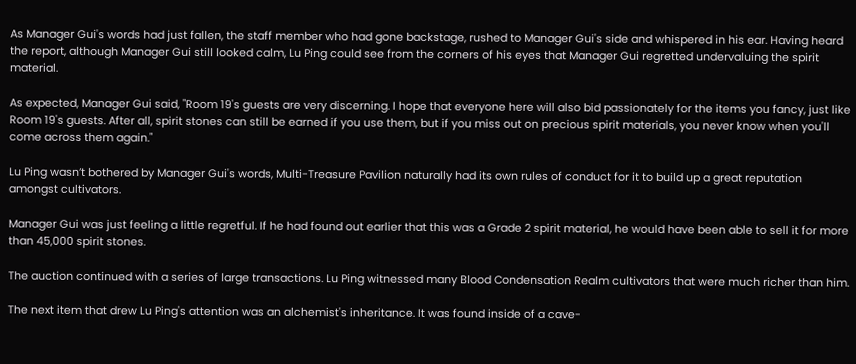As Manager Gui's words had just fallen, the staff member who had gone backstage, rushed to Manager Gui's side and whispered in his ear. Having heard the report, although Manager Gui still looked calm, Lu Ping could see from the corners of his eyes that Manager Gui regretted undervaluing the spirit material.

As expected, Manager Gui said, "Room 19's guests are very discerning. I hope that everyone here will also bid passionately for the items you fancy, just like Room 19's guests. After all, spirit stones can still be earned if you use them, but if you miss out on precious spirit materials, you never know when you'll come across them again."

Lu Ping wasn’t bothered by Manager Gui's words, Multi-Treasure Pavilion naturally had its own rules of conduct for it to build up a great reputation amongst cultivators.

Manager Gui was just feeling a little regretful. If he had found out earlier that this was a Grade 2 spirit material, he would have been able to sell it for more than 45,000 spirit stones.

The auction continued with a series of large transactions. Lu Ping witnessed many Blood Condensation Realm cultivators that were much richer than him.

The next item that drew Lu Ping's attention was an alchemist's inheritance. It was found inside of a cave-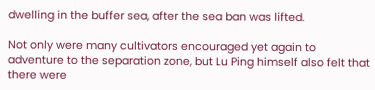dwelling in the buffer sea, after the sea ban was lifted.

Not only were many cultivators encouraged yet again to adventure to the separation zone, but Lu Ping himself also felt that there were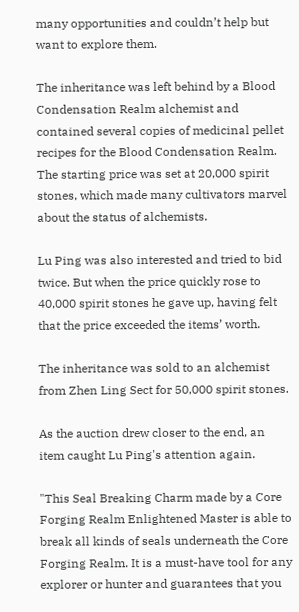many opportunities and couldn’t help but want to explore them.

The inheritance was left behind by a Blood Condensation Realm alchemist and contained several copies of medicinal pellet recipes for the Blood Condensation Realm. The starting price was set at 20,000 spirit stones, which made many cultivators marvel about the status of alchemists.

Lu Ping was also interested and tried to bid twice. But when the price quickly rose to 40,000 spirit stones he gave up, having felt that the price exceeded the items’ worth.

The inheritance was sold to an alchemist from Zhen Ling Sect for 50,000 spirit stones.

As the auction drew closer to the end, an item caught Lu Ping's attention again.

"This Seal Breaking Charm made by a Core Forging Realm Enlightened Master is able to break all kinds of seals underneath the Core Forging Realm. It is a must-have tool for any explorer or hunter and guarantees that you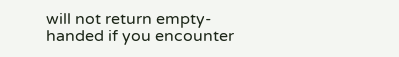will not return empty-handed if you encounter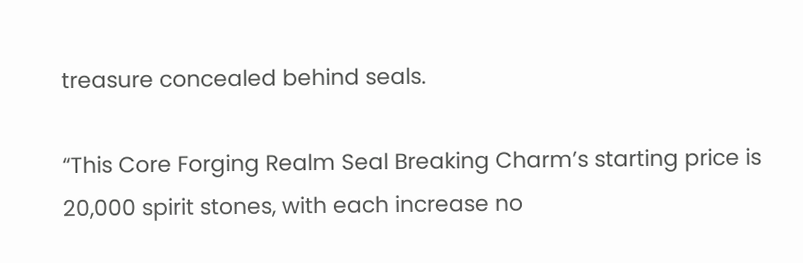treasure concealed behind seals.

“This Core Forging Realm Seal Breaking Charm’s starting price is 20,000 spirit stones, with each increase no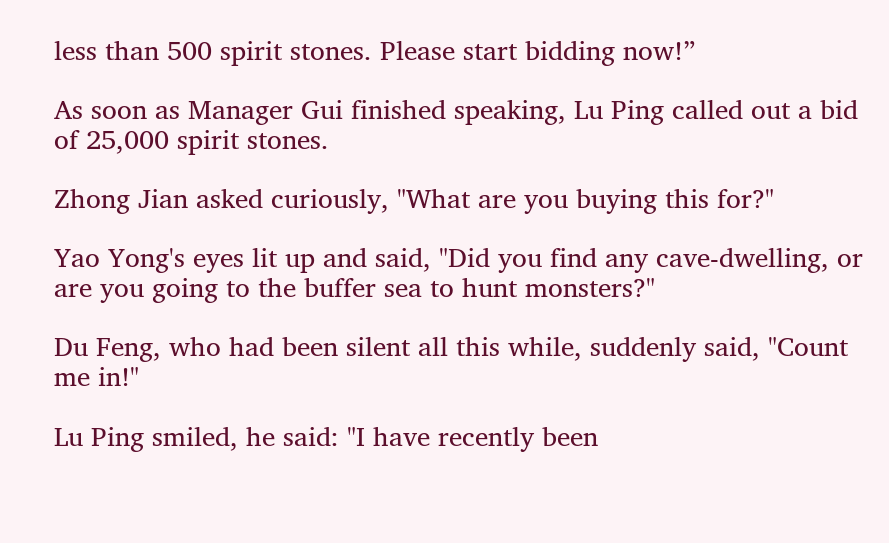less than 500 spirit stones. Please start bidding now!”

As soon as Manager Gui finished speaking, Lu Ping called out a bid of 25,000 spirit stones.

Zhong Jian asked curiously, "What are you buying this for?"

Yao Yong's eyes lit up and said, "Did you find any cave-dwelling, or are you going to the buffer sea to hunt monsters?"

Du Feng, who had been silent all this while, suddenly said, "Count me in!"

Lu Ping smiled, he said: "I have recently been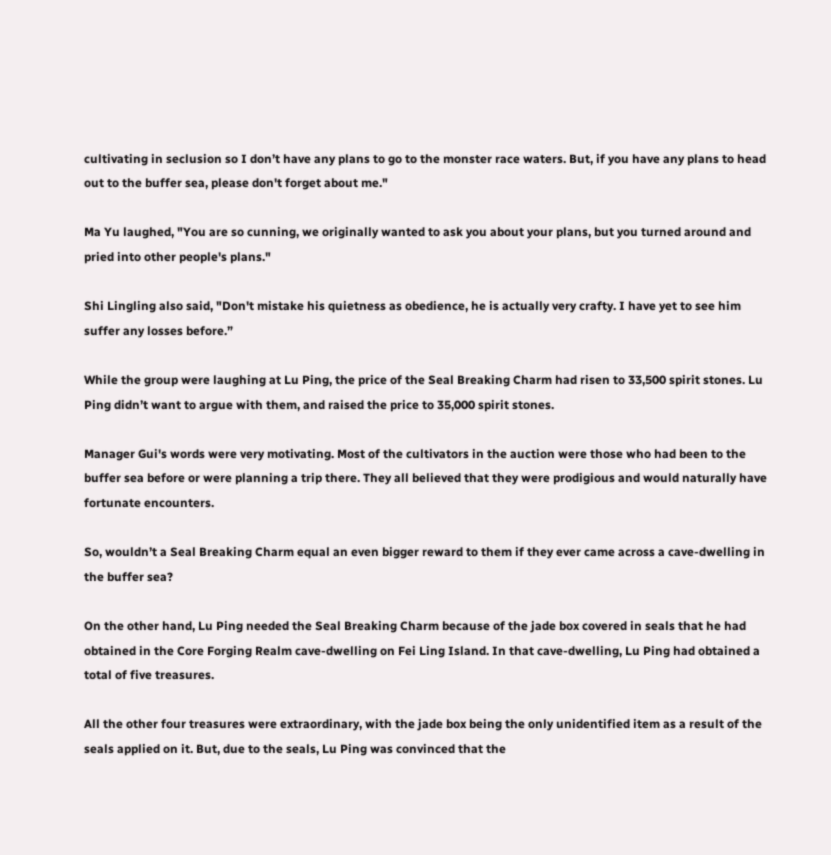cultivating in seclusion so I don’t have any plans to go to the monster race waters. But, if you have any plans to head out to the buffer sea, please don't forget about me."

Ma Yu laughed, "You are so cunning, we originally wanted to ask you about your plans, but you turned around and pried into other people's plans."

Shi Lingling also said, "Don't mistake his quietness as obedience, he is actually very crafty. I have yet to see him suffer any losses before.”

While the group were laughing at Lu Ping, the price of the Seal Breaking Charm had risen to 33,500 spirit stones. Lu Ping didn’t want to argue with them, and raised the price to 35,000 spirit stones.

Manager Gui's words were very motivating. Most of the cultivators in the auction were those who had been to the buffer sea before or were planning a trip there. They all believed that they were prodigious and would naturally have fortunate encounters.

So, wouldn’t a Seal Breaking Charm equal an even bigger reward to them if they ever came across a cave-dwelling in the buffer sea?

On the other hand, Lu Ping needed the Seal Breaking Charm because of the jade box covered in seals that he had obtained in the Core Forging Realm cave-dwelling on Fei Ling Island. In that cave-dwelling, Lu Ping had obtained a total of five treasures.

All the other four treasures were extraordinary, with the jade box being the only unidentified item as a result of the seals applied on it. But, due to the seals, Lu Ping was convinced that the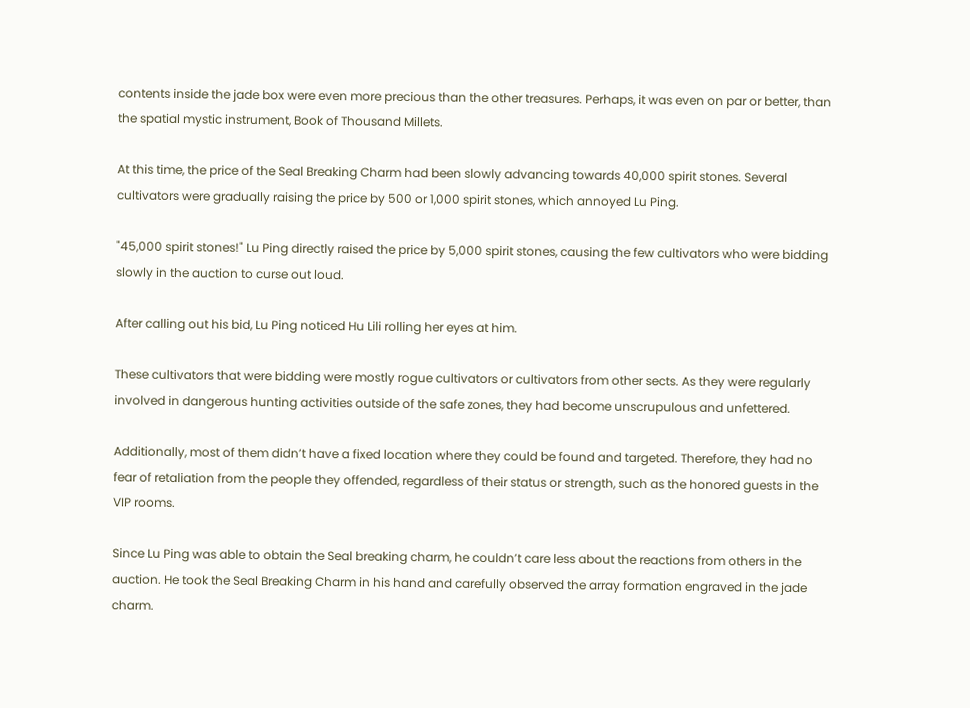contents inside the jade box were even more precious than the other treasures. Perhaps, it was even on par or better, than the spatial mystic instrument, Book of Thousand Millets.

At this time, the price of the Seal Breaking Charm had been slowly advancing towards 40,000 spirit stones. Several cultivators were gradually raising the price by 500 or 1,000 spirit stones, which annoyed Lu Ping.

"45,000 spirit stones!" Lu Ping directly raised the price by 5,000 spirit stones, causing the few cultivators who were bidding slowly in the auction to curse out loud.

After calling out his bid, Lu Ping noticed Hu Lili rolling her eyes at him.

These cultivators that were bidding were mostly rogue cultivators or cultivators from other sects. As they were regularly involved in dangerous hunting activities outside of the safe zones, they had become unscrupulous and unfettered.

Additionally, most of them didn’t have a fixed location where they could be found and targeted. Therefore, they had no fear of retaliation from the people they offended, regardless of their status or strength, such as the honored guests in the VIP rooms.

Since Lu Ping was able to obtain the Seal breaking charm, he couldn’t care less about the reactions from others in the auction. He took the Seal Breaking Charm in his hand and carefully observed the array formation engraved in the jade charm.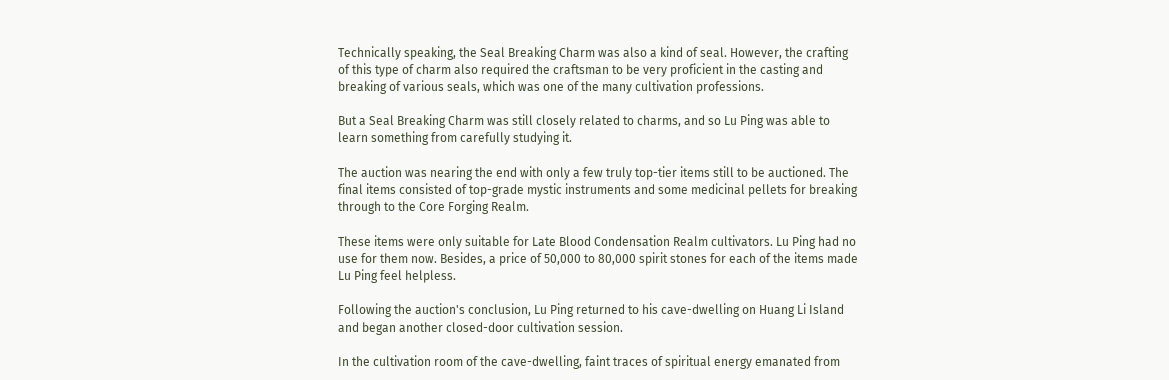Technically speaking, the Seal Breaking Charm was also a kind of seal. However, the crafting of this type of charm also required the craftsman to be very proficient in the casting and breaking of various seals, which was one of the many cultivation professions.

But a Seal Breaking Charm was still closely related to charms, and so Lu Ping was able to learn something from carefully studying it.

The auction was nearing the end with only a few truly top-tier items still to be auctioned. The final items consisted of top-grade mystic instruments and some medicinal pellets for breaking through to the Core Forging Realm.

These items were only suitable for Late Blood Condensation Realm cultivators. Lu Ping had no use for them now. Besides, a price of 50,000 to 80,000 spirit stones for each of the items made Lu Ping feel helpless.

Following the auction's conclusion, Lu Ping returned to his cave-dwelling on Huang Li Island and began another closed-door cultivation session.

In the cultivation room of the cave-dwelling, faint traces of spiritual energy emanated from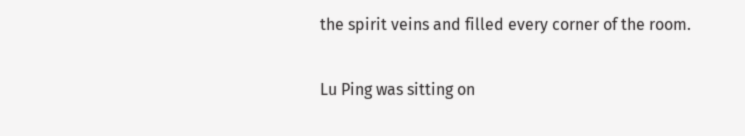the spirit veins and filled every corner of the room.

Lu Ping was sitting on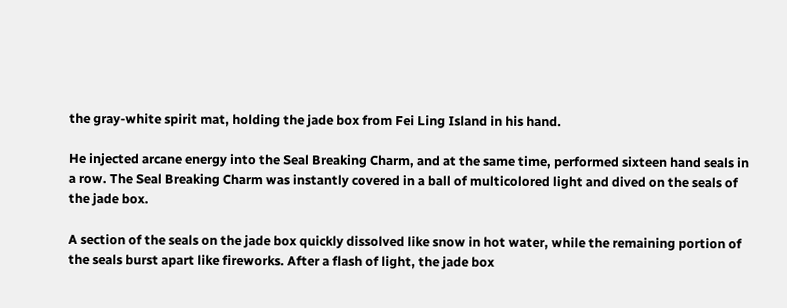the gray-white spirit mat, holding the jade box from Fei Ling Island in his hand.

He injected arcane energy into the Seal Breaking Charm, and at the same time, performed sixteen hand seals in a row. The Seal Breaking Charm was instantly covered in a ball of multicolored light and dived on the seals of the jade box.

A section of the seals on the jade box quickly dissolved like snow in hot water, while the remaining portion of the seals burst apart like fireworks. After a flash of light, the jade box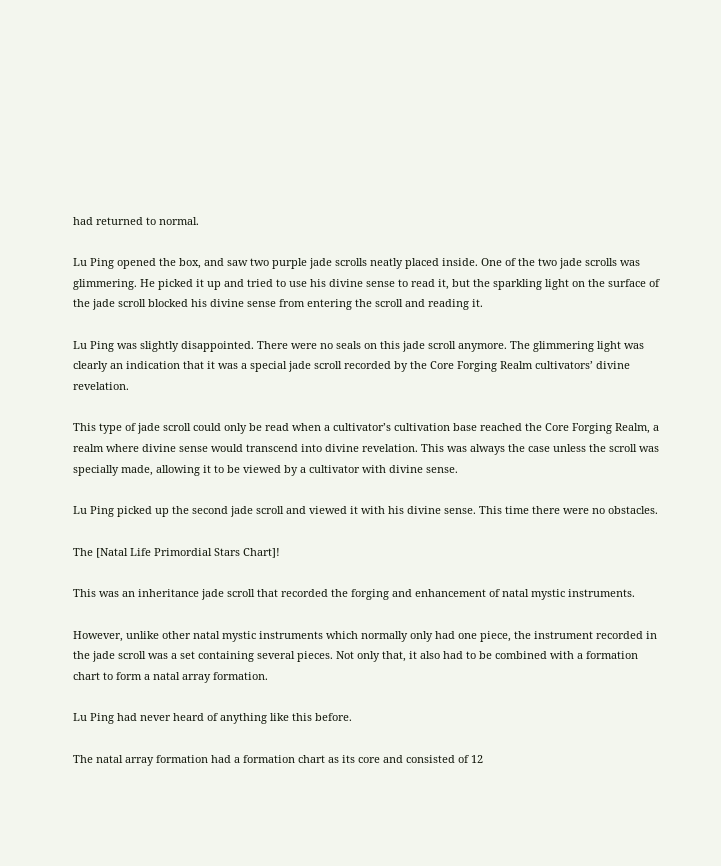had returned to normal.

Lu Ping opened the box, and saw two purple jade scrolls neatly placed inside. One of the two jade scrolls was glimmering. He picked it up and tried to use his divine sense to read it, but the sparkling light on the surface of the jade scroll blocked his divine sense from entering the scroll and reading it.

Lu Ping was slightly disappointed. There were no seals on this jade scroll anymore. The glimmering light was clearly an indication that it was a special jade scroll recorded by the Core Forging Realm cultivators’ divine revelation.

This type of jade scroll could only be read when a cultivator’s cultivation base reached the Core Forging Realm, a realm where divine sense would transcend into divine revelation. This was always the case unless the scroll was specially made, allowing it to be viewed by a cultivator with divine sense.

Lu Ping picked up the second jade scroll and viewed it with his divine sense. This time there were no obstacles.

The [Natal Life Primordial Stars Chart]!

This was an inheritance jade scroll that recorded the forging and enhancement of natal mystic instruments.

However, unlike other natal mystic instruments which normally only had one piece, the instrument recorded in the jade scroll was a set containing several pieces. Not only that, it also had to be combined with a formation chart to form a natal array formation.

Lu Ping had never heard of anything like this before.

The natal array formation had a formation chart as its core and consisted of 12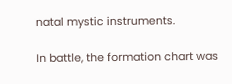natal mystic instruments.

In battle, the formation chart was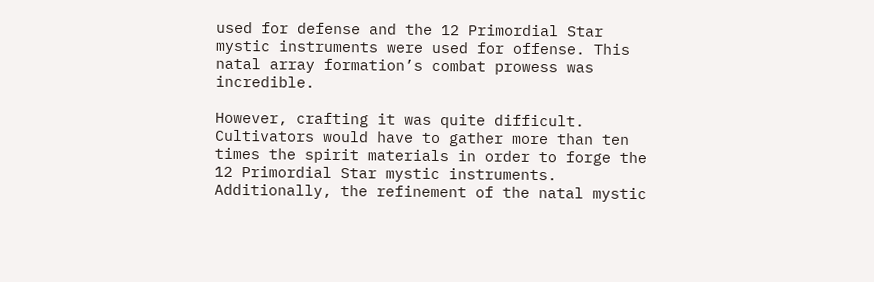used for defense and the 12 Primordial Star mystic instruments were used for offense. This natal array formation’s combat prowess was incredible.

However, crafting it was quite difficult. Cultivators would have to gather more than ten times the spirit materials in order to forge the 12 Primordial Star mystic instruments. Additionally, the refinement of the natal mystic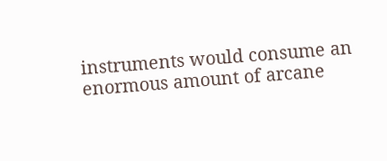instruments would consume an enormous amount of arcane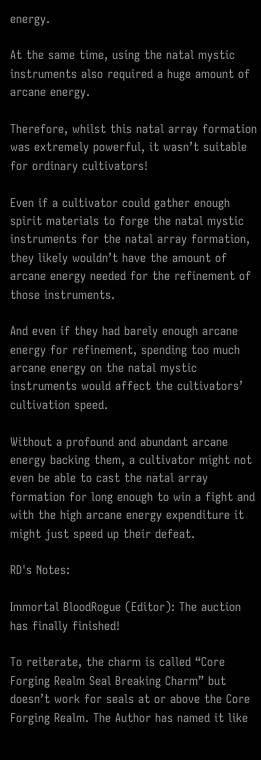energy.

At the same time, using the natal mystic instruments also required a huge amount of arcane energy.

Therefore, whilst this natal array formation was extremely powerful, it wasn’t suitable for ordinary cultivators!

Even if a cultivator could gather enough spirit materials to forge the natal mystic instruments for the natal array formation, they likely wouldn’t have the amount of arcane energy needed for the refinement of those instruments.

And even if they had barely enough arcane energy for refinement, spending too much arcane energy on the natal mystic instruments would affect the cultivators’ cultivation speed.

Without a profound and abundant arcane energy backing them, a cultivator might not even be able to cast the natal array formation for long enough to win a fight and with the high arcane energy expenditure it might just speed up their defeat.

RD's Notes:

Immortal BloodRogue (Editor): The auction has finally finished!

To reiterate, the charm is called “Core Forging Realm Seal Breaking Charm” but doesn’t work for seals at or above the Core Forging Realm. The Author has named it like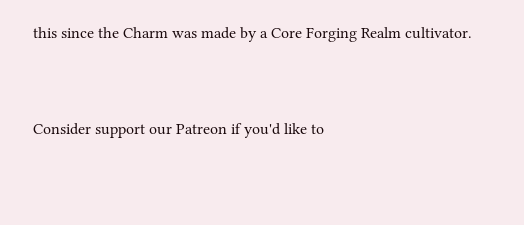this since the Charm was made by a Core Forging Realm cultivator.


Consider support our Patreon if you'd like to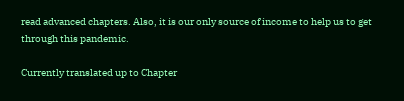read advanced chapters. Also, it is our only source of income to help us to get through this pandemic.

Currently translated up to Chapter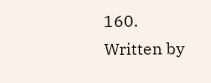160.
Written by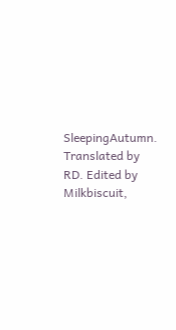SleepingAutumn. Translated by RD. Edited by Milkbiscuit,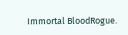Immortal BloodRogue.